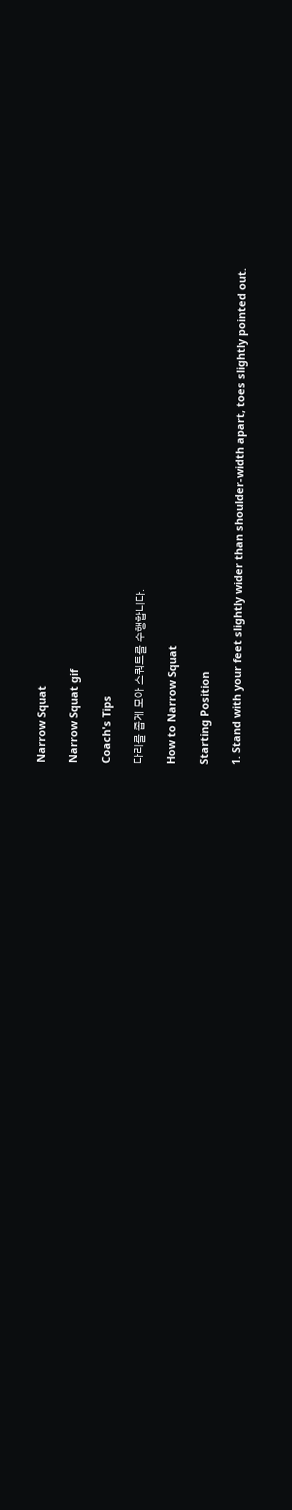Narrow Squat

Narrow Squat gif

Coach's Tips

다리를 좁게 모아 스쿼트를 수행합니다.

How to Narrow Squat

Starting Position

1. Stand with your feet slightly wider than shoulder-width apart, toes slightly pointed out.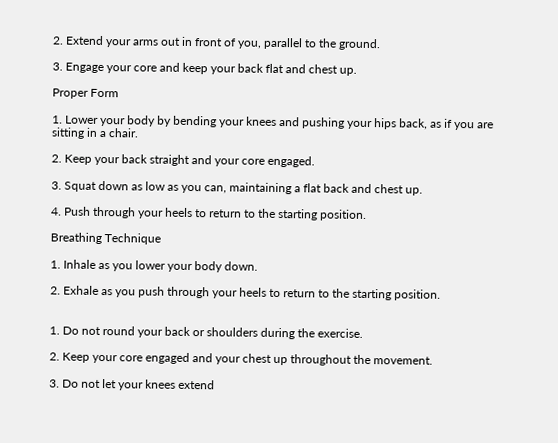2. Extend your arms out in front of you, parallel to the ground.

3. Engage your core and keep your back flat and chest up.

Proper Form

1. Lower your body by bending your knees and pushing your hips back, as if you are sitting in a chair.

2. Keep your back straight and your core engaged.

3. Squat down as low as you can, maintaining a flat back and chest up.

4. Push through your heels to return to the starting position.

Breathing Technique

1. Inhale as you lower your body down.

2. Exhale as you push through your heels to return to the starting position.


1. Do not round your back or shoulders during the exercise.

2. Keep your core engaged and your chest up throughout the movement.

3. Do not let your knees extend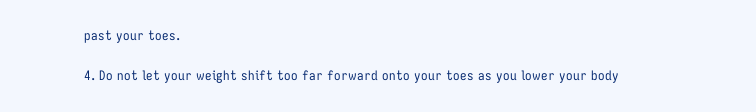past your toes.

4. Do not let your weight shift too far forward onto your toes as you lower your body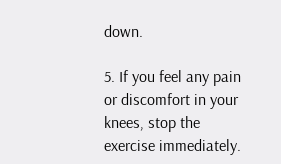down.

5. If you feel any pain or discomfort in your knees, stop the exercise immediately.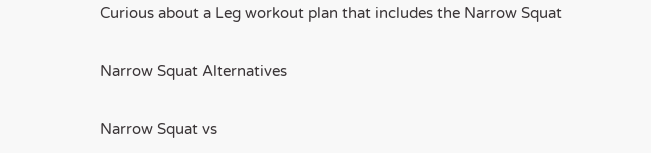Curious about a Leg workout plan that includes the Narrow Squat

Narrow Squat Alternatives

Narrow Squat vs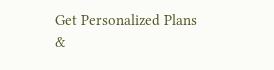Get Personalized Plans
&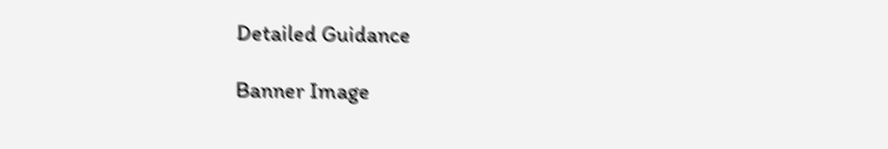Detailed Guidance

Banner Image